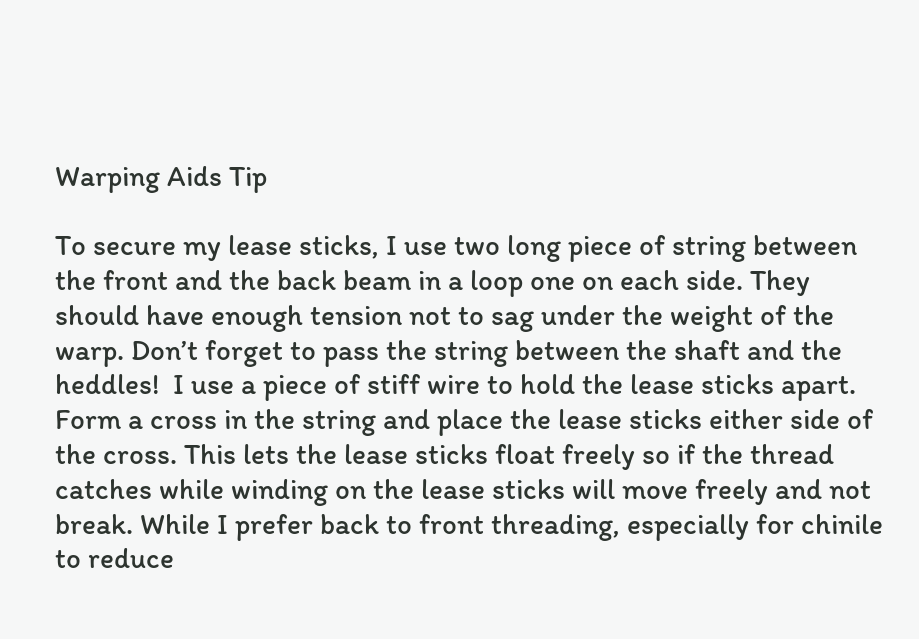Warping Aids Tip

To secure my lease sticks, I use two long piece of string between the front and the back beam in a loop one on each side. They should have enough tension not to sag under the weight of the warp. Don’t forget to pass the string between the shaft and the heddles!  I use a piece of stiff wire to hold the lease sticks apart. Form a cross in the string and place the lease sticks either side of the cross. This lets the lease sticks float freely so if the thread catches while winding on the lease sticks will move freely and not break. While I prefer back to front threading, especially for chinile to reduce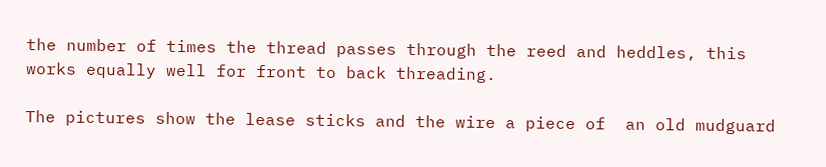the number of times the thread passes through the reed and heddles, this works equally well for front to back threading.

The pictures show the lease sticks and the wire a piece of  an old mudguard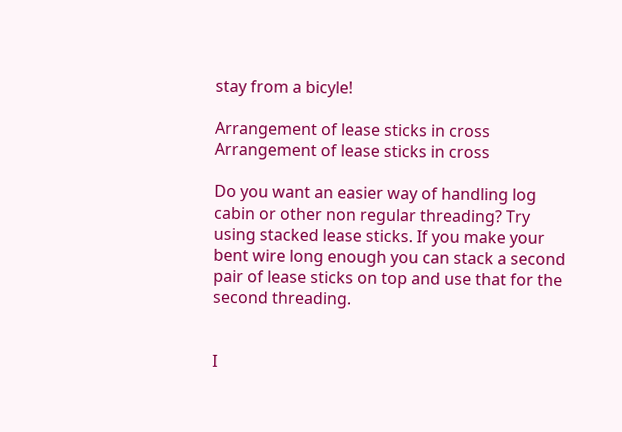stay from a bicyle!

Arrangement of lease sticks in cross
Arrangement of lease sticks in cross

Do you want an easier way of handling log cabin or other non regular threading? Try using stacked lease sticks. If you make your bent wire long enough you can stack a second pair of lease sticks on top and use that for the second threading.


I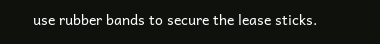use rubber bands to secure the lease sticks.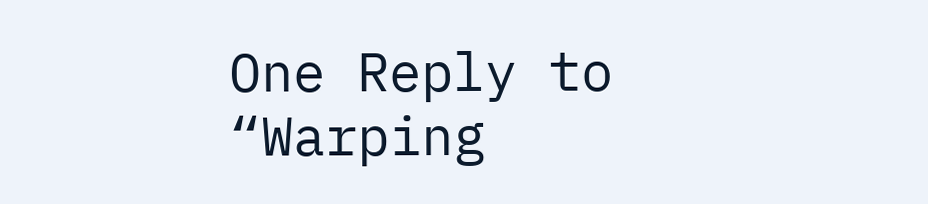One Reply to “Warping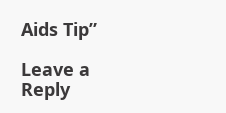Aids Tip”

Leave a Reply